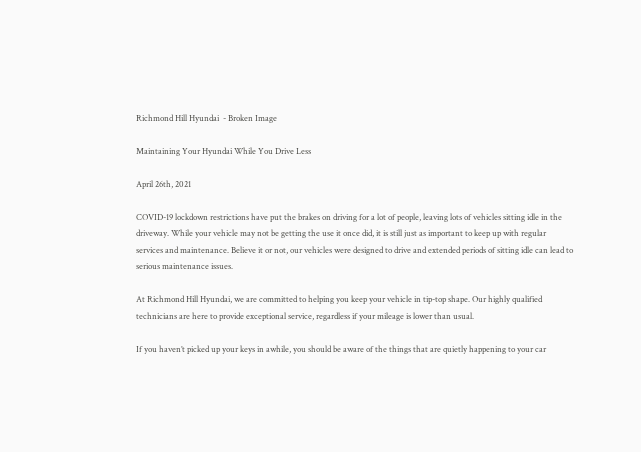Richmond Hill Hyundai  - Broken Image

Maintaining Your Hyundai While You Drive Less

April 26th, 2021

COVID-19 lockdown restrictions have put the brakes on driving for a lot of people, leaving lots of vehicles sitting idle in the driveway. While your vehicle may not be getting the use it once did, it is still just as important to keep up with regular services and maintenance. Believe it or not, our vehicles were designed to drive and extended periods of sitting idle can lead to serious maintenance issues.

At Richmond Hill Hyundai, we are committed to helping you keep your vehicle in tip-top shape. Our highly qualified technicians are here to provide exceptional service, regardless if your mileage is lower than usual.

If you haven’t picked up your keys in awhile, you should be aware of the things that are quietly happening to your car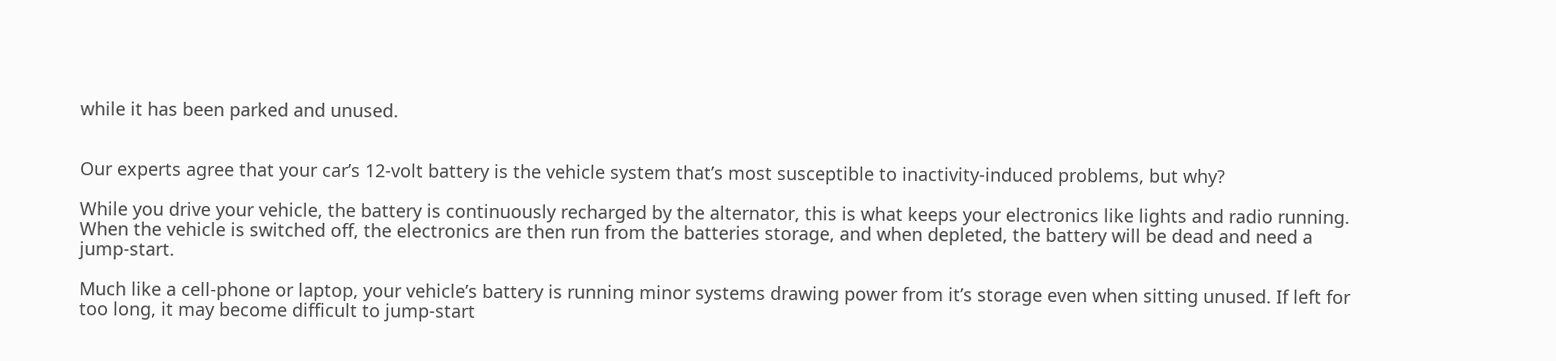while it has been parked and unused.


Our experts agree that your car’s 12-volt battery is the vehicle system that’s most susceptible to inactivity-induced problems, but why?

While you drive your vehicle, the battery is continuously recharged by the alternator, this is what keeps your electronics like lights and radio running. When the vehicle is switched off, the electronics are then run from the batteries storage, and when depleted, the battery will be dead and need a jump-start.

Much like a cell-phone or laptop, your vehicle’s battery is running minor systems drawing power from it’s storage even when sitting unused. If left for too long, it may become difficult to jump-start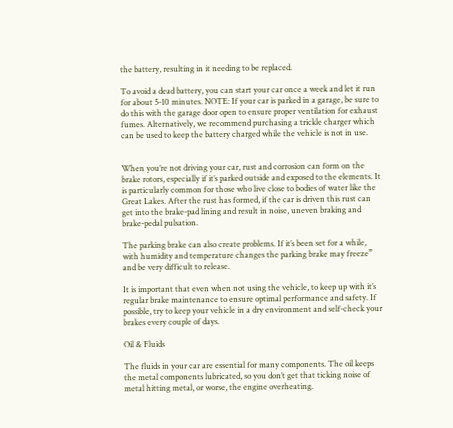the battery, resulting in it needing to be replaced.

To avoid a dead battery, you can start your car once a week and let it run for about 5-10 minutes. NOTE: If your car is parked in a garage, be sure to do this with the garage door open to ensure proper ventilation for exhaust fumes. Alternatively, we recommend purchasing a trickle charger which can be used to keep the battery charged while the vehicle is not in use.


When you’re not driving your car, rust and corrosion can form on the brake rotors, especially if it’s parked outside and exposed to the elements. It is particularly common for those who live close to bodies of water like the Great Lakes. After the rust has formed, if the car is driven this rust can get into the brake-pad lining and result in noise, uneven braking and brake-pedal pulsation.

The parking brake can also create problems. If it’s been set for a while, with humidity and temperature changes the parking brake may freeze” and be very difficult to release.

It is important that even when not using the vehicle, to keep up with it’s regular brake maintenance to ensure optimal performance and safety. If possible, try to keep your vehicle in a dry environment and self-check your brakes every couple of days.

Oil & Fluids

The fluids in your car are essential for many components. The oil keeps the metal components lubricated, so you don’t get that ticking noise of metal hitting metal, or worse, the engine overheating.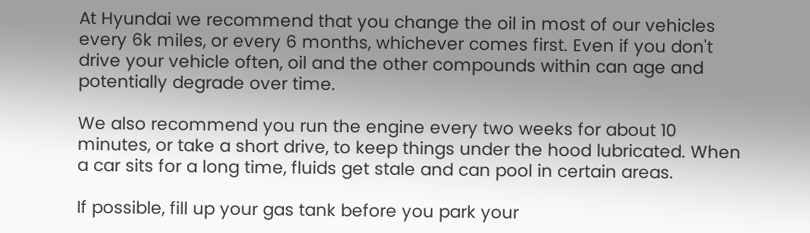At Hyundai we recommend that you change the oil in most of our vehicles every 6k miles, or every 6 months, whichever comes first. Even if you don't drive your vehicle often, oil and the other compounds within can age and potentially degrade over time.

We also recommend you run the engine every two weeks for about 10 minutes, or take a short drive, to keep things under the hood lubricated. When a car sits for a long time, fluids get stale and can pool in certain areas.

If possible, fill up your gas tank before you park your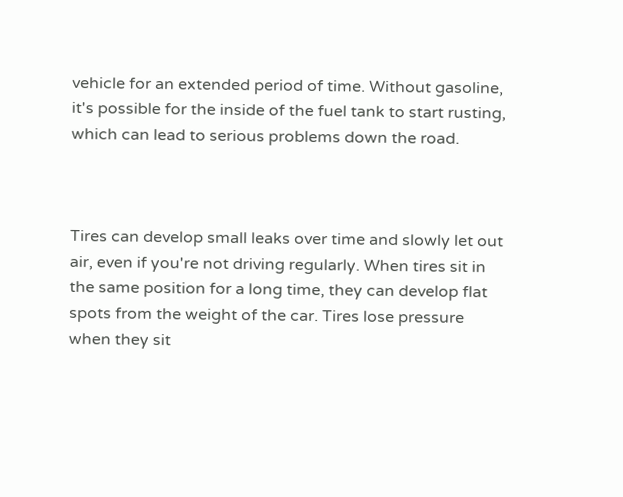vehicle for an extended period of time. Without gasoline, it's possible for the inside of the fuel tank to start rusting, which can lead to serious problems down the road.



Tires can develop small leaks over time and slowly let out air, even if you're not driving regularly. When tires sit in the same position for a long time, they can develop flat spots from the weight of the car. Tires lose pressure when they sit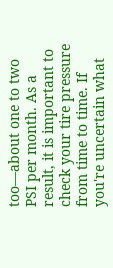too—about one to two PSI per month. As a result, it is important to check your tire pressure from time to time. If you're uncertain what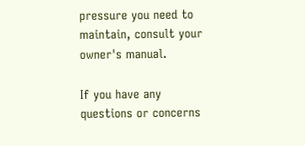pressure you need to maintain, consult your owner's manual.

If you have any questions or concerns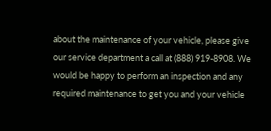about the maintenance of your vehicle, please give our service department a call at (888) 919-8908. We would be happy to perform an inspection and any required maintenance to get you and your vehicle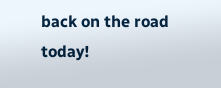back on the road today!